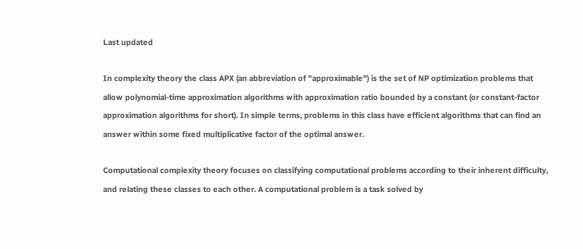Last updated

In complexity theory the class APX (an abbreviation of "approximable") is the set of NP optimization problems that allow polynomial-time approximation algorithms with approximation ratio bounded by a constant (or constant-factor approximation algorithms for short). In simple terms, problems in this class have efficient algorithms that can find an answer within some fixed multiplicative factor of the optimal answer.

Computational complexity theory focuses on classifying computational problems according to their inherent difficulty, and relating these classes to each other. A computational problem is a task solved by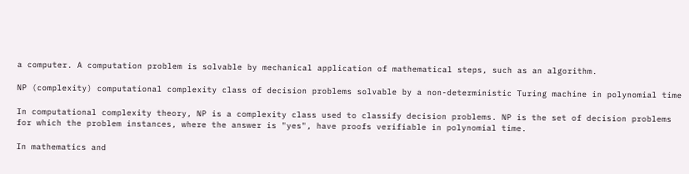a computer. A computation problem is solvable by mechanical application of mathematical steps, such as an algorithm.

NP (complexity) computational complexity class of decision problems solvable by a non-deterministic Turing machine in polynomial time

In computational complexity theory, NP is a complexity class used to classify decision problems. NP is the set of decision problems for which the problem instances, where the answer is "yes", have proofs verifiable in polynomial time.

In mathematics and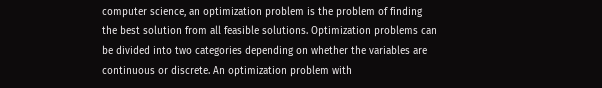computer science, an optimization problem is the problem of finding the best solution from all feasible solutions. Optimization problems can be divided into two categories depending on whether the variables are continuous or discrete. An optimization problem with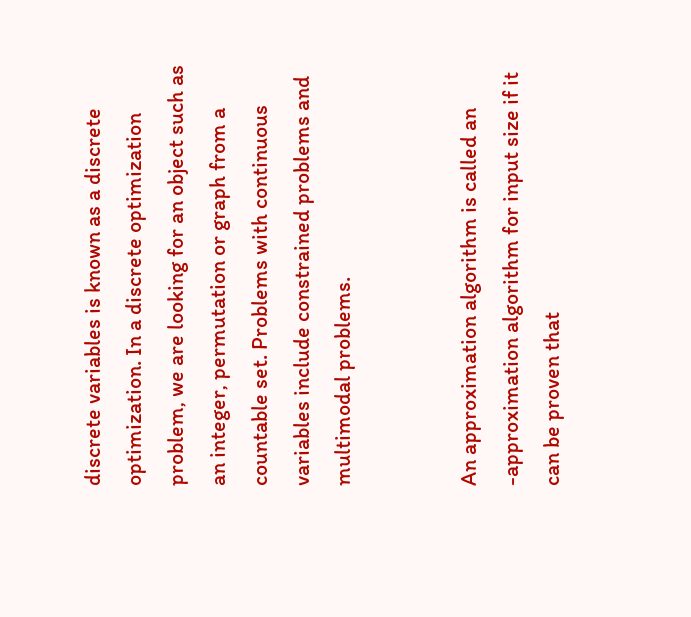discrete variables is known as a discrete optimization. In a discrete optimization problem, we are looking for an object such as an integer, permutation or graph from a countable set. Problems with continuous variables include constrained problems and multimodal problems.


An approximation algorithm is called an -approximation algorithm for input size if it can be proven that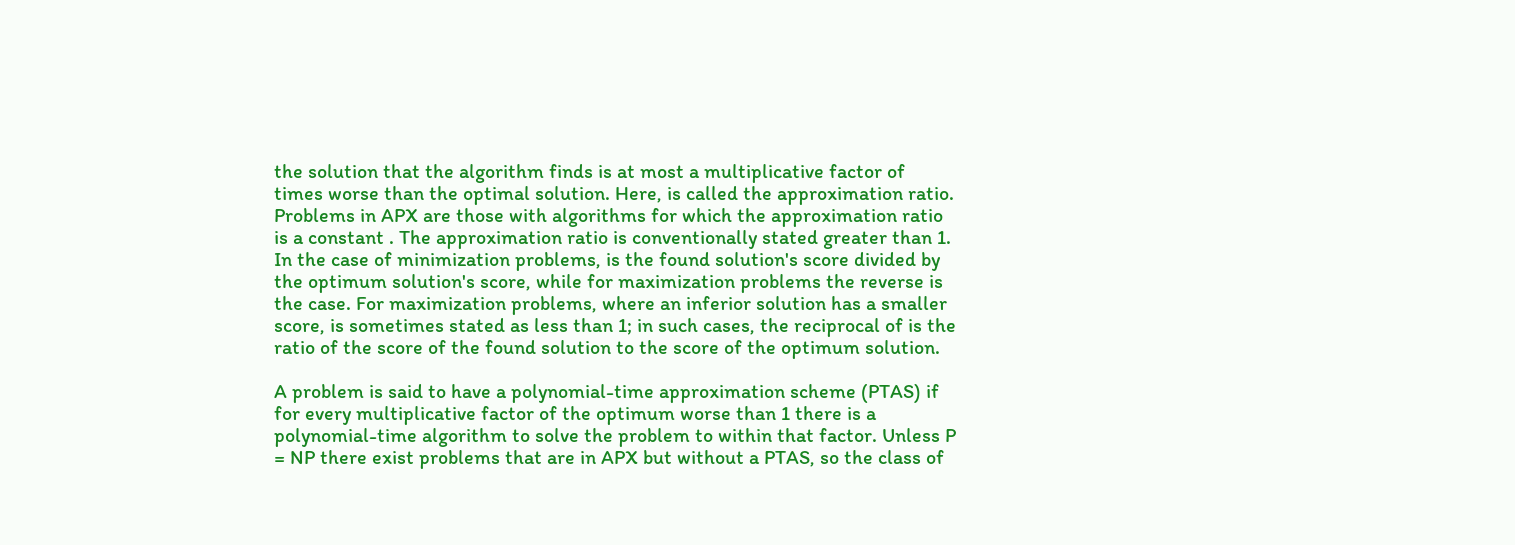the solution that the algorithm finds is at most a multiplicative factor of times worse than the optimal solution. Here, is called the approximation ratio. Problems in APX are those with algorithms for which the approximation ratio is a constant . The approximation ratio is conventionally stated greater than 1. In the case of minimization problems, is the found solution's score divided by the optimum solution's score, while for maximization problems the reverse is the case. For maximization problems, where an inferior solution has a smaller score, is sometimes stated as less than 1; in such cases, the reciprocal of is the ratio of the score of the found solution to the score of the optimum solution.

A problem is said to have a polynomial-time approximation scheme (PTAS) if for every multiplicative factor of the optimum worse than 1 there is a polynomial-time algorithm to solve the problem to within that factor. Unless P = NP there exist problems that are in APX but without a PTAS, so the class of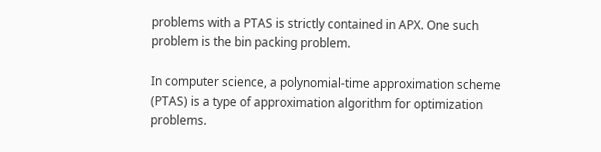problems with a PTAS is strictly contained in APX. One such problem is the bin packing problem.

In computer science, a polynomial-time approximation scheme (PTAS) is a type of approximation algorithm for optimization problems.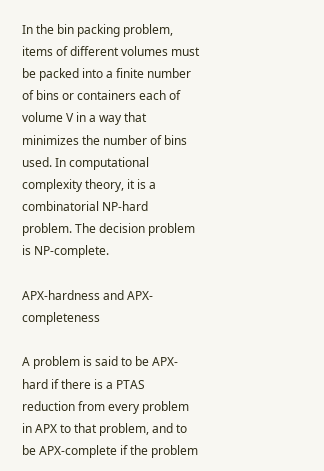In the bin packing problem, items of different volumes must be packed into a finite number of bins or containers each of volume V in a way that minimizes the number of bins used. In computational complexity theory, it is a combinatorial NP-hard problem. The decision problem is NP-complete.

APX-hardness and APX-completeness

A problem is said to be APX-hard if there is a PTAS reduction from every problem in APX to that problem, and to be APX-complete if the problem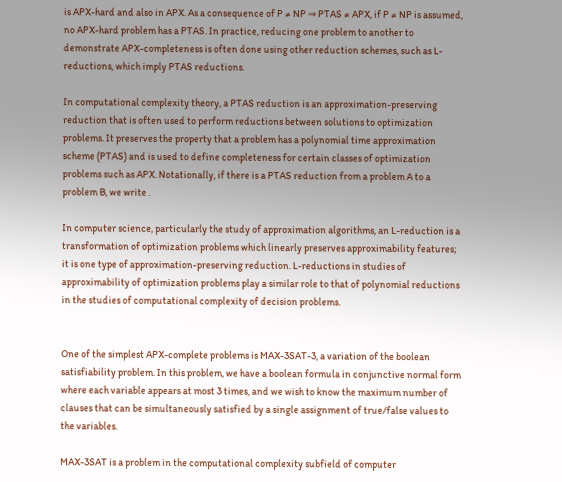is APX-hard and also in APX. As a consequence of P ≠ NP ⇒ PTAS ≠ APX, if P ≠ NP is assumed, no APX-hard problem has a PTAS. In practice, reducing one problem to another to demonstrate APX-completeness is often done using other reduction schemes, such as L-reductions, which imply PTAS reductions.

In computational complexity theory, a PTAS reduction is an approximation-preserving reduction that is often used to perform reductions between solutions to optimization problems. It preserves the property that a problem has a polynomial time approximation scheme (PTAS) and is used to define completeness for certain classes of optimization problems such as APX. Notationally, if there is a PTAS reduction from a problem A to a problem B, we write .

In computer science, particularly the study of approximation algorithms, an L-reduction is a transformation of optimization problems which linearly preserves approximability features; it is one type of approximation-preserving reduction. L-reductions in studies of approximability of optimization problems play a similar role to that of polynomial reductions in the studies of computational complexity of decision problems.


One of the simplest APX-complete problems is MAX-3SAT-3, a variation of the boolean satisfiability problem. In this problem, we have a boolean formula in conjunctive normal form where each variable appears at most 3 times, and we wish to know the maximum number of clauses that can be simultaneously satisfied by a single assignment of true/false values to the variables.

MAX-3SAT is a problem in the computational complexity subfield of computer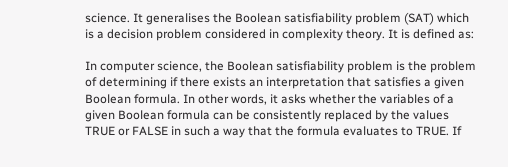science. It generalises the Boolean satisfiability problem (SAT) which is a decision problem considered in complexity theory. It is defined as:

In computer science, the Boolean satisfiability problem is the problem of determining if there exists an interpretation that satisfies a given Boolean formula. In other words, it asks whether the variables of a given Boolean formula can be consistently replaced by the values TRUE or FALSE in such a way that the formula evaluates to TRUE. If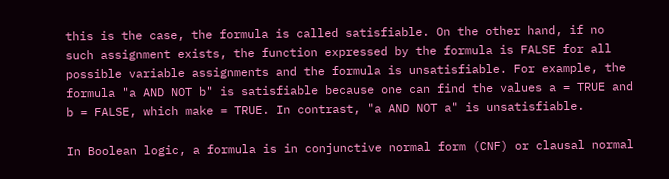this is the case, the formula is called satisfiable. On the other hand, if no such assignment exists, the function expressed by the formula is FALSE for all possible variable assignments and the formula is unsatisfiable. For example, the formula "a AND NOT b" is satisfiable because one can find the values a = TRUE and b = FALSE, which make = TRUE. In contrast, "a AND NOT a" is unsatisfiable.

In Boolean logic, a formula is in conjunctive normal form (CNF) or clausal normal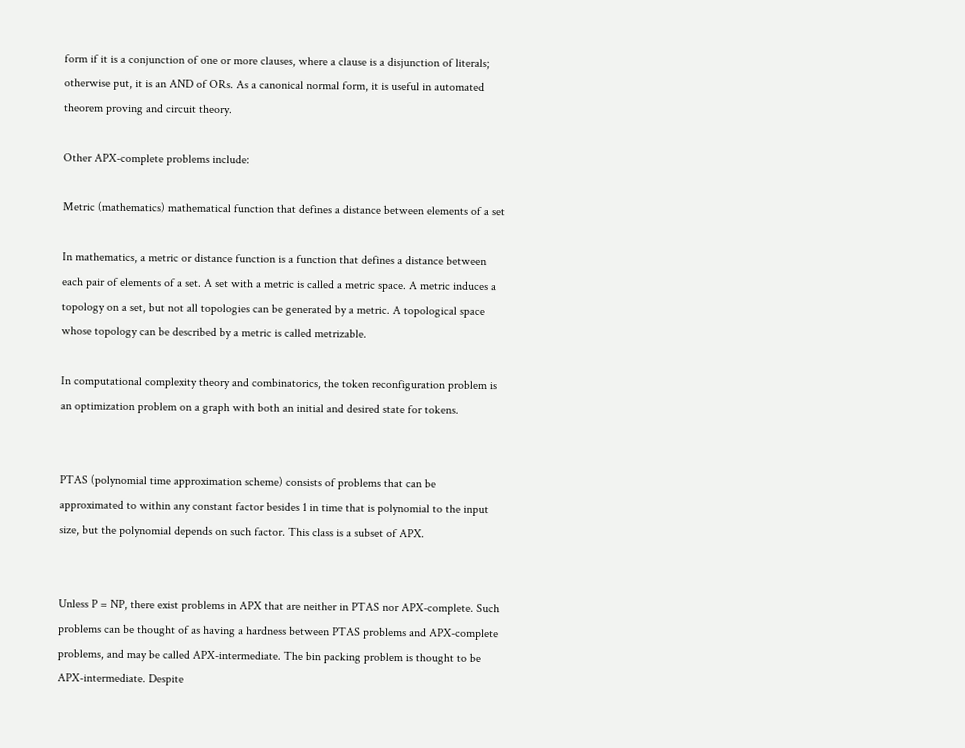form if it is a conjunction of one or more clauses, where a clause is a disjunction of literals; otherwise put, it is an AND of ORs. As a canonical normal form, it is useful in automated theorem proving and circuit theory.

Other APX-complete problems include:

Metric (mathematics) mathematical function that defines a distance between elements of a set

In mathematics, a metric or distance function is a function that defines a distance between each pair of elements of a set. A set with a metric is called a metric space. A metric induces a topology on a set, but not all topologies can be generated by a metric. A topological space whose topology can be described by a metric is called metrizable.

In computational complexity theory and combinatorics, the token reconfiguration problem is an optimization problem on a graph with both an initial and desired state for tokens.


PTAS (polynomial time approximation scheme) consists of problems that can be approximated to within any constant factor besides 1 in time that is polynomial to the input size, but the polynomial depends on such factor. This class is a subset of APX.


Unless P = NP, there exist problems in APX that are neither in PTAS nor APX-complete. Such problems can be thought of as having a hardness between PTAS problems and APX-complete problems, and may be called APX-intermediate. The bin packing problem is thought to be APX-intermediate. Despite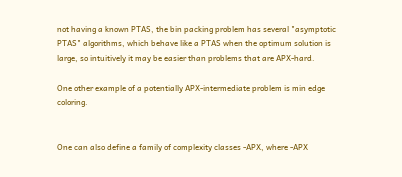not having a known PTAS, the bin packing problem has several "asymptotic PTAS" algorithms, which behave like a PTAS when the optimum solution is large, so intuitively it may be easier than problems that are APX-hard.

One other example of a potentially APX-intermediate problem is min edge coloring.


One can also define a family of complexity classes -APX, where -APX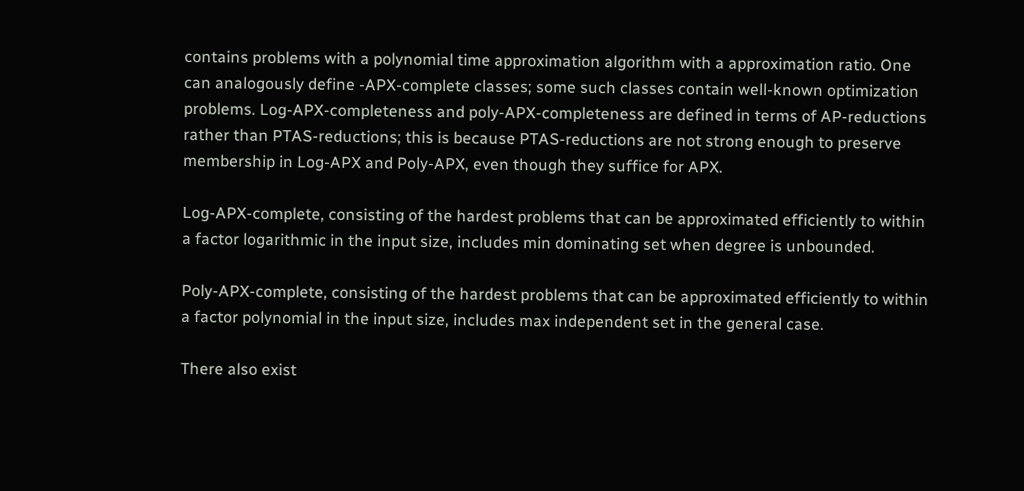contains problems with a polynomial time approximation algorithm with a approximation ratio. One can analogously define -APX-complete classes; some such classes contain well-known optimization problems. Log-APX-completeness and poly-APX-completeness are defined in terms of AP-reductions rather than PTAS-reductions; this is because PTAS-reductions are not strong enough to preserve membership in Log-APX and Poly-APX, even though they suffice for APX.

Log-APX-complete, consisting of the hardest problems that can be approximated efficiently to within a factor logarithmic in the input size, includes min dominating set when degree is unbounded.

Poly-APX-complete, consisting of the hardest problems that can be approximated efficiently to within a factor polynomial in the input size, includes max independent set in the general case.

There also exist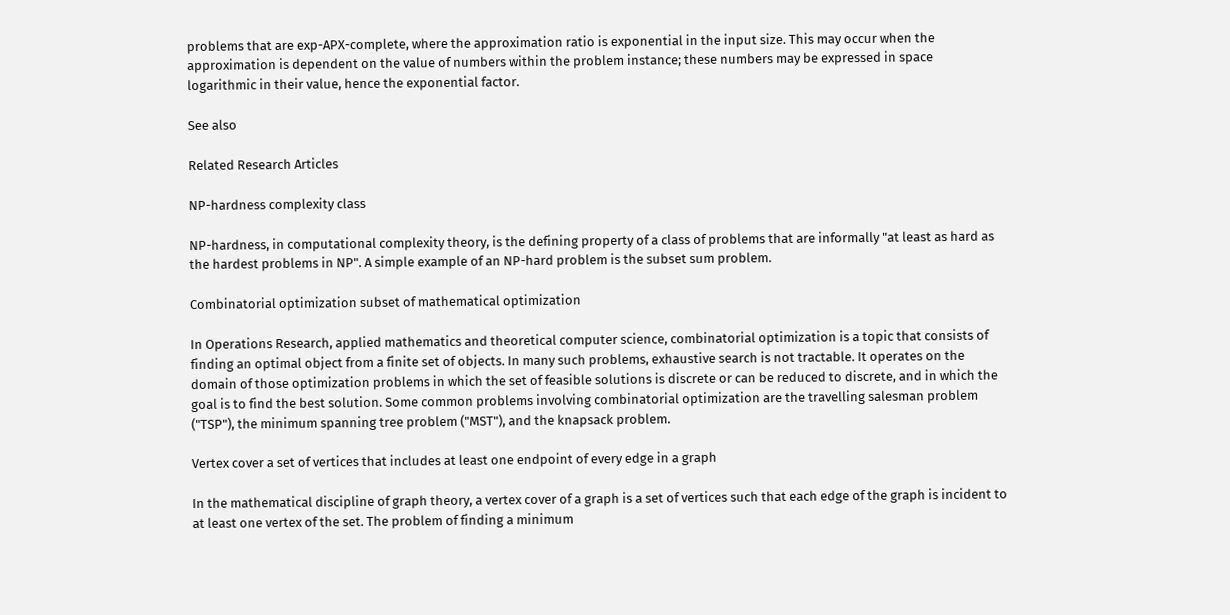problems that are exp-APX-complete, where the approximation ratio is exponential in the input size. This may occur when the approximation is dependent on the value of numbers within the problem instance; these numbers may be expressed in space logarithmic in their value, hence the exponential factor.

See also

Related Research Articles

NP-hardness complexity class

NP-hardness, in computational complexity theory, is the defining property of a class of problems that are informally "at least as hard as the hardest problems in NP". A simple example of an NP-hard problem is the subset sum problem.

Combinatorial optimization subset of mathematical optimization

In Operations Research, applied mathematics and theoretical computer science, combinatorial optimization is a topic that consists of finding an optimal object from a finite set of objects. In many such problems, exhaustive search is not tractable. It operates on the domain of those optimization problems in which the set of feasible solutions is discrete or can be reduced to discrete, and in which the goal is to find the best solution. Some common problems involving combinatorial optimization are the travelling salesman problem ("TSP"), the minimum spanning tree problem ("MST"), and the knapsack problem.

Vertex cover a set of vertices that includes at least one endpoint of every edge in a graph

In the mathematical discipline of graph theory, a vertex cover of a graph is a set of vertices such that each edge of the graph is incident to at least one vertex of the set. The problem of finding a minimum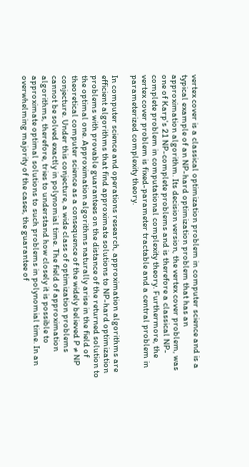vertex cover is a classical optimization problem in computer science and is a typical example of an NP-hard optimization problem that has an approximation algorithm. Its decision version, the vertex cover problem, was one of Karp's 21 NP-complete problems and is therefore a classical NP-complete problem in computational complexity theory. Furthermore, the vertex cover problem is fixed-parameter tractable and a central problem in parameterized complexity theory.

In computer science and operations research, approximation algorithms are efficient algorithms that find approximate solutions to NP-hard optimization problems with provable guarantees on the distance of the returned solution to the optimal one. Approximation algorithms naturally arise in the field of theoretical computer science as a consequence of the widely believed P ≠ NP conjecture. Under this conjecture, a wide class of optimization problems cannot be solved exactly in polynomial time. The field of approximation algorithms, therefore, tries to understand how closely it is possible to approximate optimal solutions to such problems in polynomial time. In an overwhelming majority of the cases, the guarantee of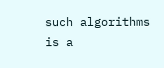such algorithms is a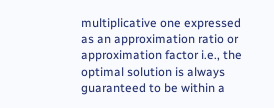multiplicative one expressed as an approximation ratio or approximation factor i.e., the optimal solution is always guaranteed to be within a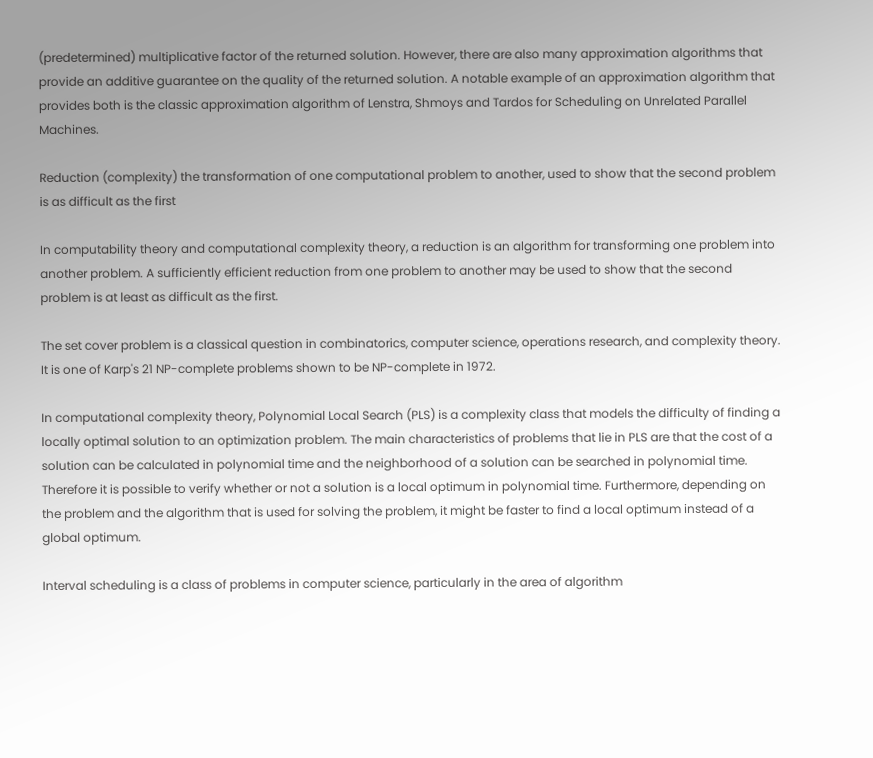(predetermined) multiplicative factor of the returned solution. However, there are also many approximation algorithms that provide an additive guarantee on the quality of the returned solution. A notable example of an approximation algorithm that provides both is the classic approximation algorithm of Lenstra, Shmoys and Tardos for Scheduling on Unrelated Parallel Machines.

Reduction (complexity) the transformation of one computational problem to another, used to show that the second problem is as difficult as the first

In computability theory and computational complexity theory, a reduction is an algorithm for transforming one problem into another problem. A sufficiently efficient reduction from one problem to another may be used to show that the second problem is at least as difficult as the first.

The set cover problem is a classical question in combinatorics, computer science, operations research, and complexity theory. It is one of Karp's 21 NP-complete problems shown to be NP-complete in 1972.

In computational complexity theory, Polynomial Local Search (PLS) is a complexity class that models the difficulty of finding a locally optimal solution to an optimization problem. The main characteristics of problems that lie in PLS are that the cost of a solution can be calculated in polynomial time and the neighborhood of a solution can be searched in polynomial time. Therefore it is possible to verify whether or not a solution is a local optimum in polynomial time. Furthermore, depending on the problem and the algorithm that is used for solving the problem, it might be faster to find a local optimum instead of a global optimum.

Interval scheduling is a class of problems in computer science, particularly in the area of algorithm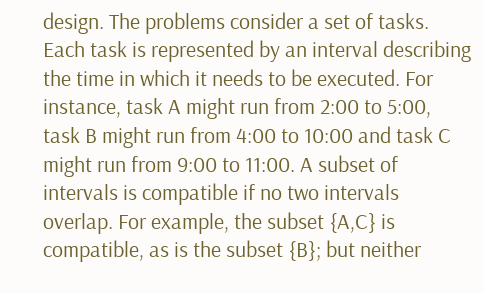design. The problems consider a set of tasks. Each task is represented by an interval describing the time in which it needs to be executed. For instance, task A might run from 2:00 to 5:00, task B might run from 4:00 to 10:00 and task C might run from 9:00 to 11:00. A subset of intervals is compatible if no two intervals overlap. For example, the subset {A,C} is compatible, as is the subset {B}; but neither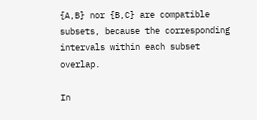{A,B} nor {B,C} are compatible subsets, because the corresponding intervals within each subset overlap.

In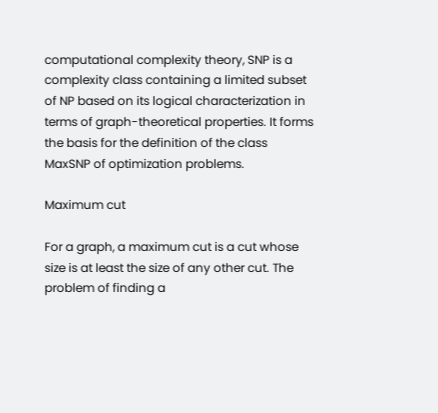computational complexity theory, SNP is a complexity class containing a limited subset of NP based on its logical characterization in terms of graph-theoretical properties. It forms the basis for the definition of the class MaxSNP of optimization problems.

Maximum cut

For a graph, a maximum cut is a cut whose size is at least the size of any other cut. The problem of finding a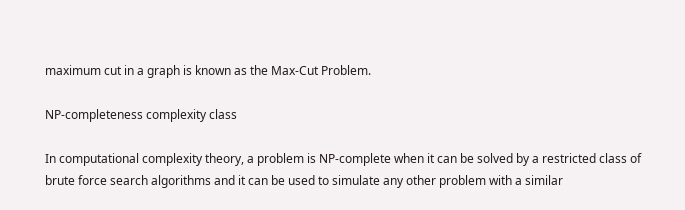maximum cut in a graph is known as the Max-Cut Problem.

NP-completeness complexity class

In computational complexity theory, a problem is NP-complete when it can be solved by a restricted class of brute force search algorithms and it can be used to simulate any other problem with a similar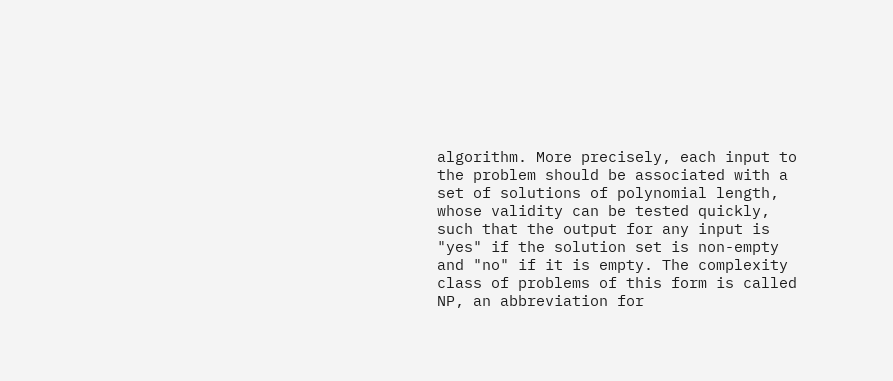algorithm. More precisely, each input to the problem should be associated with a set of solutions of polynomial length, whose validity can be tested quickly, such that the output for any input is "yes" if the solution set is non-empty and "no" if it is empty. The complexity class of problems of this form is called NP, an abbreviation for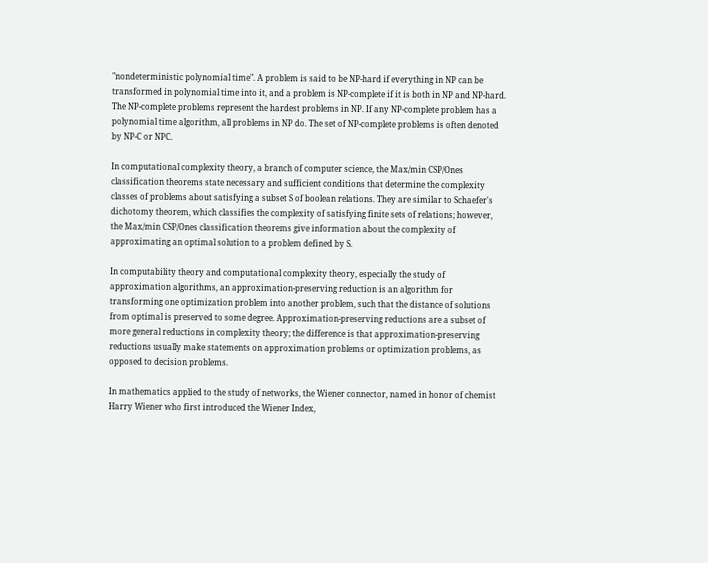"nondeterministic polynomial time". A problem is said to be NP-hard if everything in NP can be transformed in polynomial time into it, and a problem is NP-complete if it is both in NP and NP-hard. The NP-complete problems represent the hardest problems in NP. If any NP-complete problem has a polynomial time algorithm, all problems in NP do. The set of NP-complete problems is often denoted by NP-C or NPC.

In computational complexity theory, a branch of computer science, the Max/min CSP/Ones classification theorems state necessary and sufficient conditions that determine the complexity classes of problems about satisfying a subset S of boolean relations. They are similar to Schaefer's dichotomy theorem, which classifies the complexity of satisfying finite sets of relations; however, the Max/min CSP/Ones classification theorems give information about the complexity of approximating an optimal solution to a problem defined by S.

In computability theory and computational complexity theory, especially the study of approximation algorithms, an approximation-preserving reduction is an algorithm for transforming one optimization problem into another problem, such that the distance of solutions from optimal is preserved to some degree. Approximation-preserving reductions are a subset of more general reductions in complexity theory; the difference is that approximation-preserving reductions usually make statements on approximation problems or optimization problems, as opposed to decision problems.

In mathematics applied to the study of networks, the Wiener connector, named in honor of chemist Harry Wiener who first introduced the Wiener Index,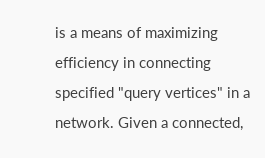is a means of maximizing efficiency in connecting specified "query vertices" in a network. Given a connected,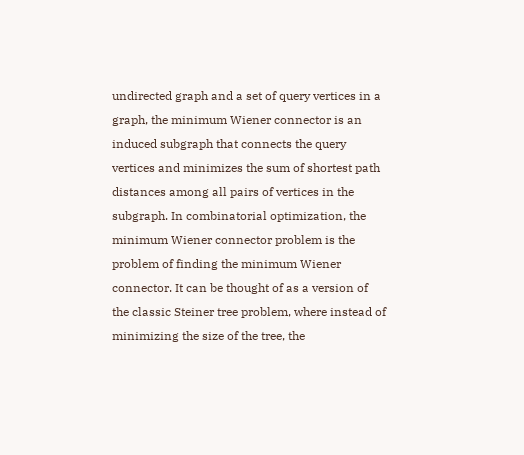undirected graph and a set of query vertices in a graph, the minimum Wiener connector is an induced subgraph that connects the query vertices and minimizes the sum of shortest path distances among all pairs of vertices in the subgraph. In combinatorial optimization, the minimum Wiener connector problem is the problem of finding the minimum Wiener connector. It can be thought of as a version of the classic Steiner tree problem, where instead of minimizing the size of the tree, the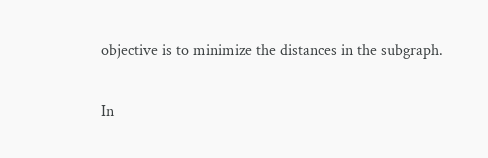objective is to minimize the distances in the subgraph.

In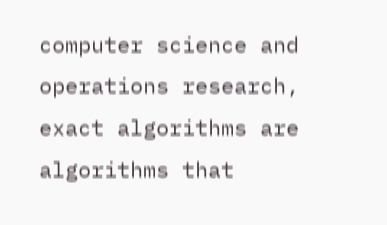computer science and operations research, exact algorithms are algorithms that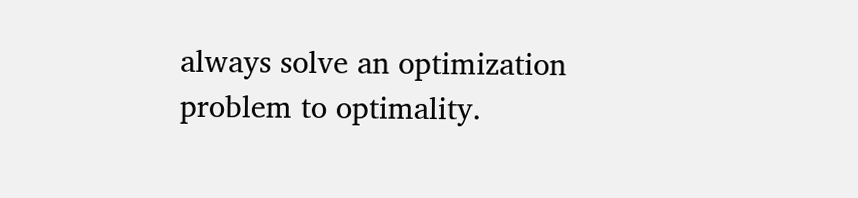always solve an optimization problem to optimality.